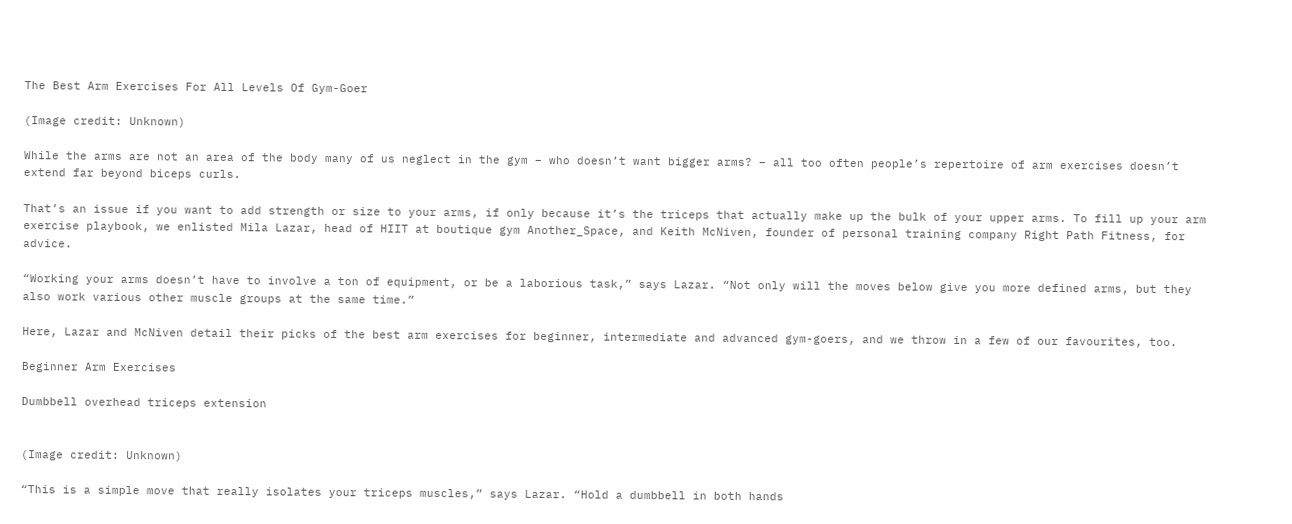The Best Arm Exercises For All Levels Of Gym-Goer

(Image credit: Unknown)

While the arms are not an area of the body many of us neglect in the gym – who doesn’t want bigger arms? – all too often people’s repertoire of arm exercises doesn’t extend far beyond biceps curls.

That’s an issue if you want to add strength or size to your arms, if only because it’s the triceps that actually make up the bulk of your upper arms. To fill up your arm exercise playbook, we enlisted Mila Lazar, head of HIIT at boutique gym Another_Space, and Keith McNiven, founder of personal training company Right Path Fitness, for advice.

“Working your arms doesn’t have to involve a ton of equipment, or be a laborious task,” says Lazar. “Not only will the moves below give you more defined arms, but they also work various other muscle groups at the same time.”

Here, Lazar and McNiven detail their picks of the best arm exercises for beginner, intermediate and advanced gym-goers, and we throw in a few of our favourites, too.

Beginner Arm Exercises

Dumbbell overhead triceps extension


(Image credit: Unknown)

“This is a simple move that really isolates your triceps muscles,” says Lazar. “Hold a dumbbell in both hands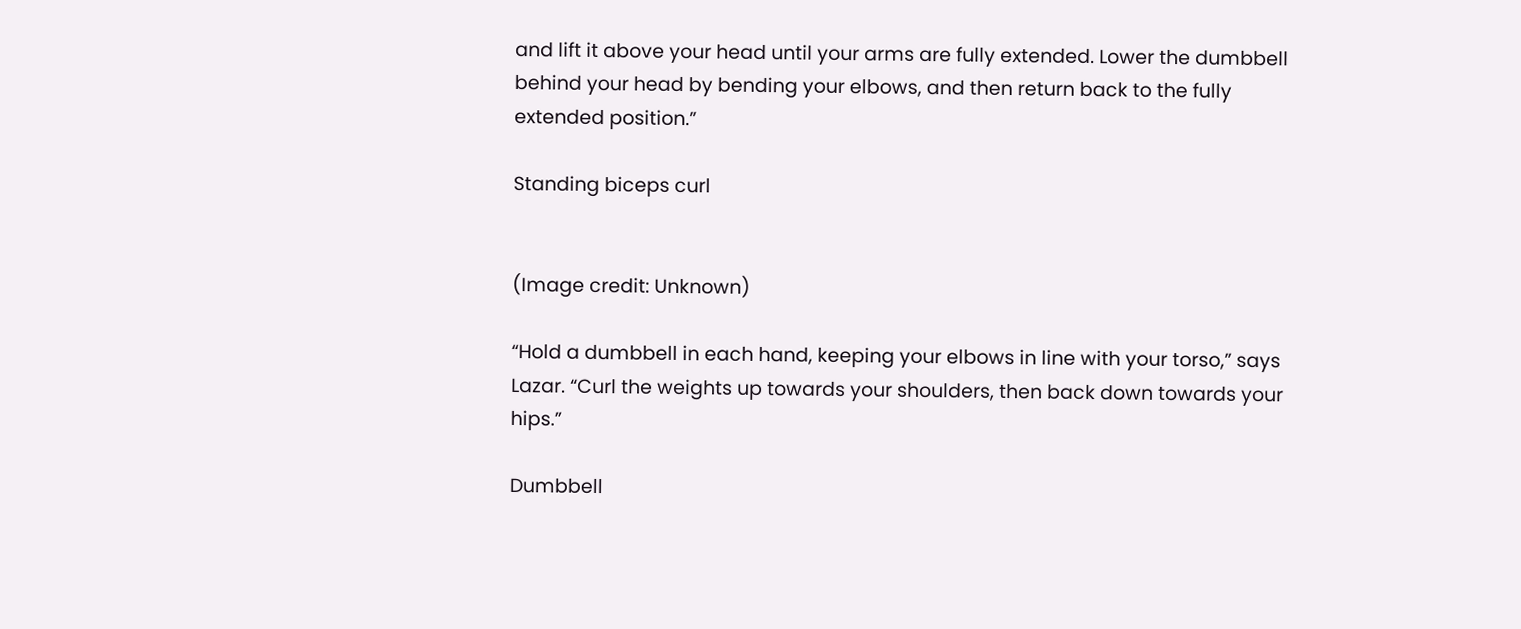and lift it above your head until your arms are fully extended. Lower the dumbbell behind your head by bending your elbows, and then return back to the fully extended position.”

Standing biceps curl


(Image credit: Unknown)

“Hold a dumbbell in each hand, keeping your elbows in line with your torso,” says Lazar. “Curl the weights up towards your shoulders, then back down towards your hips.”

Dumbbell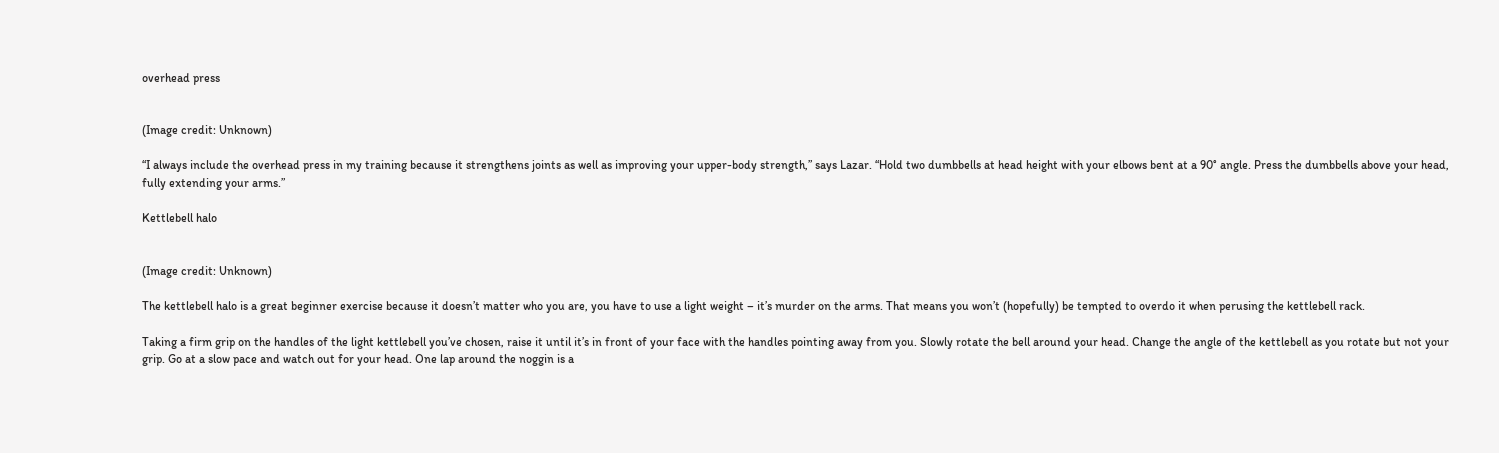overhead press


(Image credit: Unknown)

“I always include the overhead press in my training because it strengthens joints as well as improving your upper-body strength,” says Lazar. “Hold two dumbbells at head height with your elbows bent at a 90° angle. Press the dumbbells above your head, fully extending your arms.”

Kettlebell halo


(Image credit: Unknown)

The kettlebell halo is a great beginner exercise because it doesn’t matter who you are, you have to use a light weight – it’s murder on the arms. That means you won’t (hopefully) be tempted to overdo it when perusing the kettlebell rack.

Taking a firm grip on the handles of the light kettlebell you’ve chosen, raise it until it’s in front of your face with the handles pointing away from you. Slowly rotate the bell around your head. Change the angle of the kettlebell as you rotate but not your grip. Go at a slow pace and watch out for your head. One lap around the noggin is a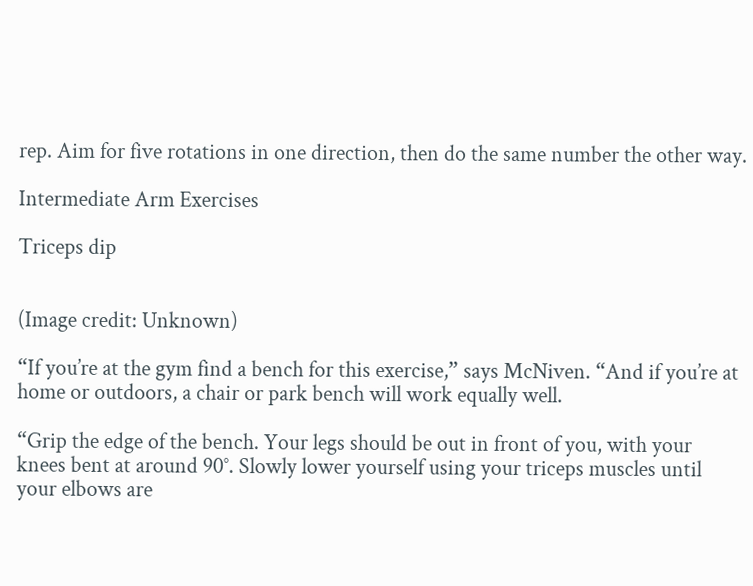rep. Aim for five rotations in one direction, then do the same number the other way.

Intermediate Arm Exercises

Triceps dip


(Image credit: Unknown)

“If you’re at the gym find a bench for this exercise,” says McNiven. “And if you’re at home or outdoors, a chair or park bench will work equally well.

“Grip the edge of the bench. Your legs should be out in front of you, with your knees bent at around 90°. Slowly lower yourself using your triceps muscles until your elbows are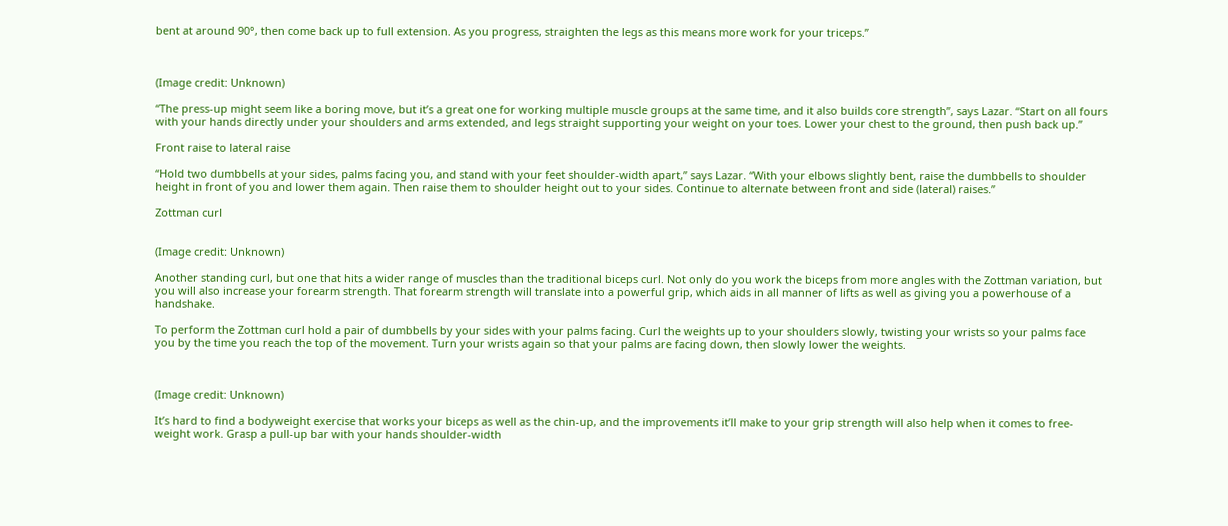bent at around 90°, then come back up to full extension. As you progress, straighten the legs as this means more work for your triceps.”



(Image credit: Unknown)

“The press-up might seem like a boring move, but it’s a great one for working multiple muscle groups at the same time, and it also builds core strength”, says Lazar. “Start on all fours with your hands directly under your shoulders and arms extended, and legs straight supporting your weight on your toes. Lower your chest to the ground, then push back up.”

Front raise to lateral raise

“Hold two dumbbells at your sides, palms facing you, and stand with your feet shoulder-width apart,” says Lazar. “With your elbows slightly bent, raise the dumbbells to shoulder height in front of you and lower them again. Then raise them to shoulder height out to your sides. Continue to alternate between front and side (lateral) raises.”

Zottman curl


(Image credit: Unknown)

Another standing curl, but one that hits a wider range of muscles than the traditional biceps curl. Not only do you work the biceps from more angles with the Zottman variation, but you will also increase your forearm strength. That forearm strength will translate into a powerful grip, which aids in all manner of lifts as well as giving you a powerhouse of a handshake.

To perform the Zottman curl hold a pair of dumbbells by your sides with your palms facing. Curl the weights up to your shoulders slowly, twisting your wrists so your palms face you by the time you reach the top of the movement. Turn your wrists again so that your palms are facing down, then slowly lower the weights.



(Image credit: Unknown)

It’s hard to find a bodyweight exercise that works your biceps as well as the chin-up, and the improvements it’ll make to your grip strength will also help when it comes to free-weight work. Grasp a pull-up bar with your hands shoulder-width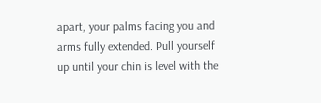apart, your palms facing you and arms fully extended. Pull yourself up until your chin is level with the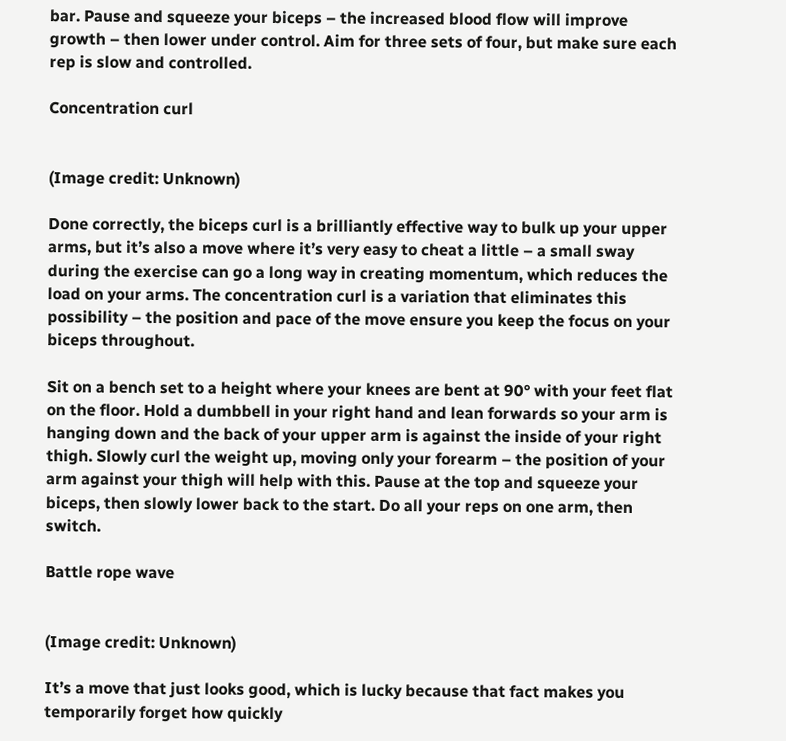bar. Pause and squeeze your biceps – the increased blood flow will improve growth – then lower under control. Aim for three sets of four, but make sure each rep is slow and controlled.

Concentration curl


(Image credit: Unknown)

Done correctly, the biceps curl is a brilliantly effective way to bulk up your upper arms, but it’s also a move where it’s very easy to cheat a little – a small sway during the exercise can go a long way in creating momentum, which reduces the load on your arms. The concentration curl is a variation that eliminates this possibility – the position and pace of the move ensure you keep the focus on your biceps throughout.

Sit on a bench set to a height where your knees are bent at 90° with your feet flat on the floor. Hold a dumbbell in your right hand and lean forwards so your arm is hanging down and the back of your upper arm is against the inside of your right thigh. Slowly curl the weight up, moving only your forearm – the position of your arm against your thigh will help with this. Pause at the top and squeeze your biceps, then slowly lower back to the start. Do all your reps on one arm, then switch.

Battle rope wave


(Image credit: Unknown)

It’s a move that just looks good, which is lucky because that fact makes you temporarily forget how quickly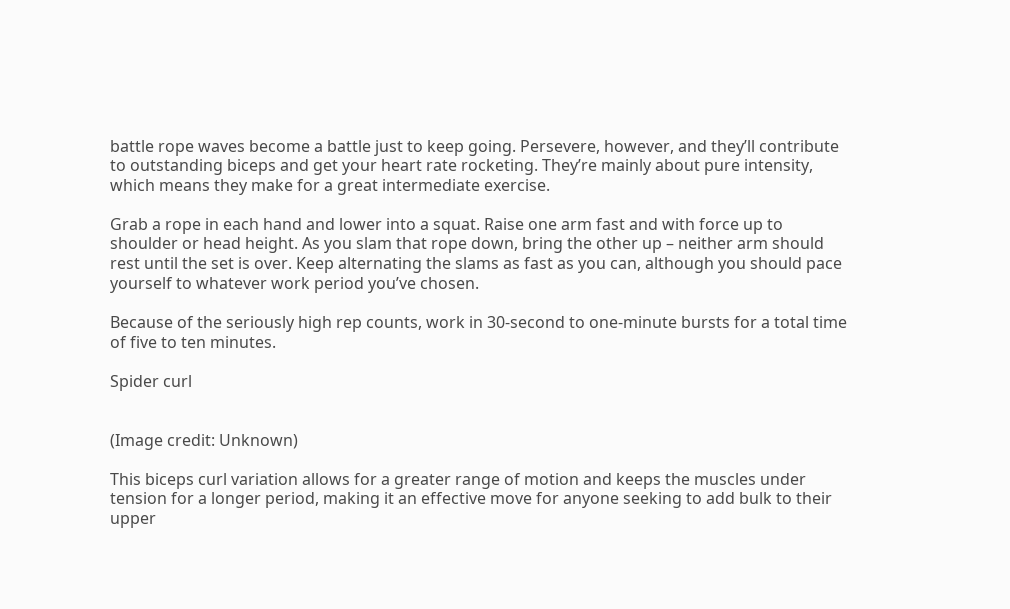battle rope waves become a battle just to keep going. Persevere, however, and they’ll contribute to outstanding biceps and get your heart rate rocketing. They’re mainly about pure intensity, which means they make for a great intermediate exercise.

Grab a rope in each hand and lower into a squat. Raise one arm fast and with force up to shoulder or head height. As you slam that rope down, bring the other up – neither arm should rest until the set is over. Keep alternating the slams as fast as you can, although you should pace yourself to whatever work period you’ve chosen.

Because of the seriously high rep counts, work in 30-second to one-minute bursts for a total time of five to ten minutes.

Spider curl


(Image credit: Unknown)

This biceps curl variation allows for a greater range of motion and keeps the muscles under tension for a longer period, making it an effective move for anyone seeking to add bulk to their upper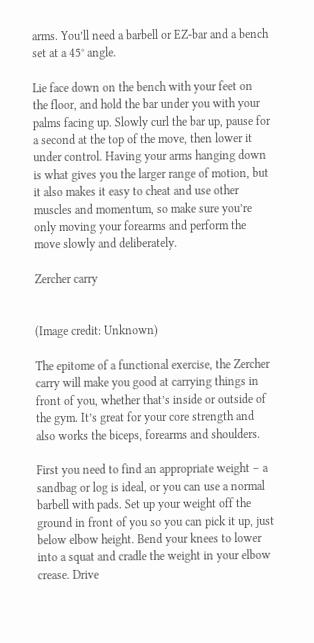arms. You’ll need a barbell or EZ-bar and a bench set at a 45° angle.

Lie face down on the bench with your feet on the floor, and hold the bar under you with your palms facing up. Slowly curl the bar up, pause for a second at the top of the move, then lower it under control. Having your arms hanging down is what gives you the larger range of motion, but it also makes it easy to cheat and use other muscles and momentum, so make sure you’re only moving your forearms and perform the move slowly and deliberately.

Zercher carry


(Image credit: Unknown)

The epitome of a functional exercise, the Zercher carry will make you good at carrying things in front of you, whether that’s inside or outside of the gym. It’s great for your core strength and also works the biceps, forearms and shoulders.

First you need to find an appropriate weight – a sandbag or log is ideal, or you can use a normal barbell with pads. Set up your weight off the ground in front of you so you can pick it up, just below elbow height. Bend your knees to lower into a squat and cradle the weight in your elbow crease. Drive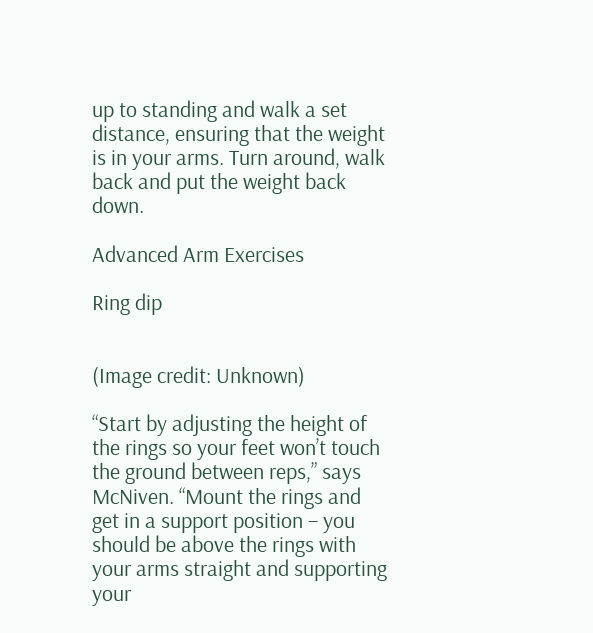up to standing and walk a set distance, ensuring that the weight is in your arms. Turn around, walk back and put the weight back down.

Advanced Arm Exercises

Ring dip


(Image credit: Unknown)

“Start by adjusting the height of the rings so your feet won’t touch the ground between reps,” says McNiven. “Mount the rings and get in a support position – you should be above the rings with your arms straight and supporting your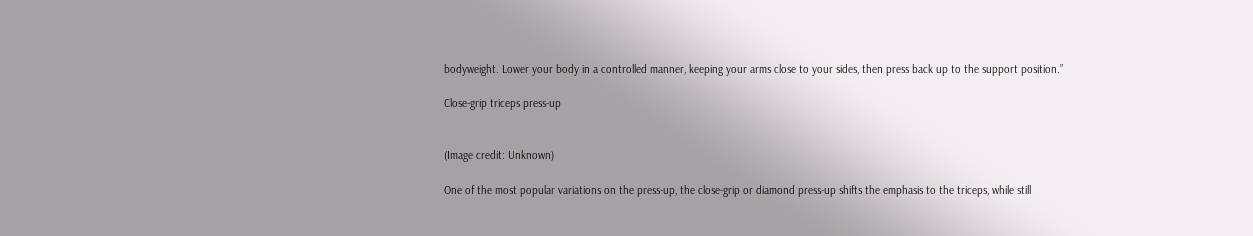bodyweight. Lower your body in a controlled manner, keeping your arms close to your sides, then press back up to the support position.”

Close-grip triceps press-up


(Image credit: Unknown)

One of the most popular variations on the press-up, the close-grip or diamond press-up shifts the emphasis to the triceps, while still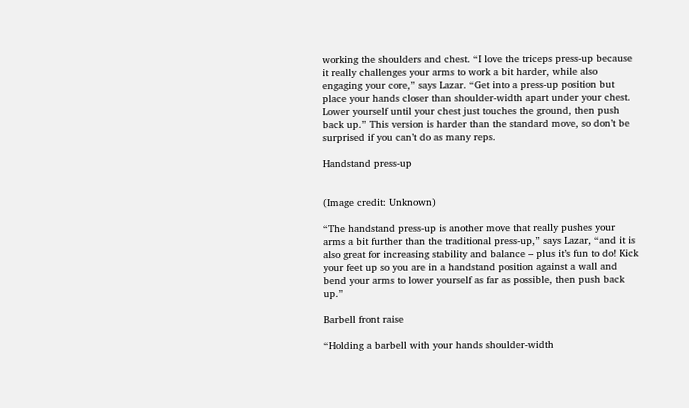working the shoulders and chest. “I love the triceps press-up because it really challenges your arms to work a bit harder, while also engaging your core,” says Lazar. “Get into a press-up position but place your hands closer than shoulder-width apart under your chest. Lower yourself until your chest just touches the ground, then push back up.” This version is harder than the standard move, so don’t be surprised if you can’t do as many reps.

Handstand press-up


(Image credit: Unknown)

“The handstand press-up is another move that really pushes your arms a bit further than the traditional press-up,” says Lazar, “and it is also great for increasing stability and balance – plus it’s fun to do! Kick your feet up so you are in a handstand position against a wall and bend your arms to lower yourself as far as possible, then push back up.”

Barbell front raise

“Holding a barbell with your hands shoulder-width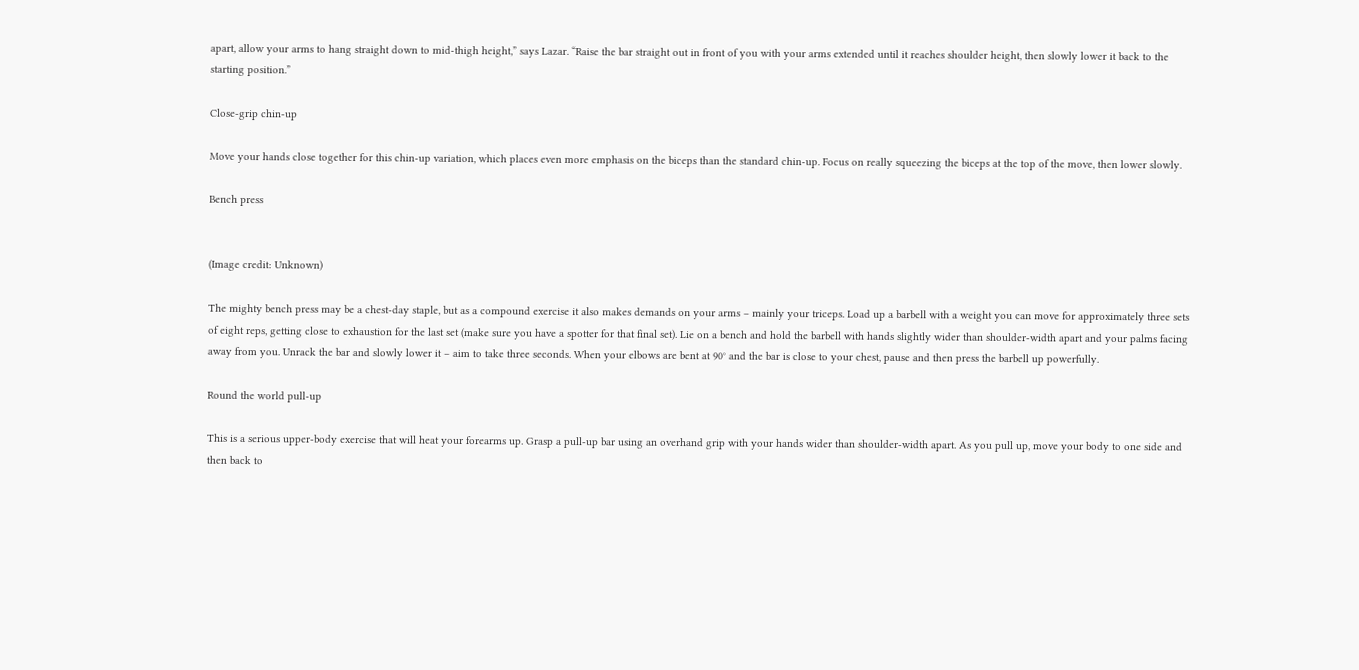apart, allow your arms to hang straight down to mid-thigh height,” says Lazar. “Raise the bar straight out in front of you with your arms extended until it reaches shoulder height, then slowly lower it back to the starting position.”

Close-grip chin-up

Move your hands close together for this chin-up variation, which places even more emphasis on the biceps than the standard chin-up. Focus on really squeezing the biceps at the top of the move, then lower slowly.

Bench press


(Image credit: Unknown)

The mighty bench press may be a chest-day staple, but as a compound exercise it also makes demands on your arms – mainly your triceps. Load up a barbell with a weight you can move for approximately three sets of eight reps, getting close to exhaustion for the last set (make sure you have a spotter for that final set). Lie on a bench and hold the barbell with hands slightly wider than shoulder-width apart and your palms facing away from you. Unrack the bar and slowly lower it – aim to take three seconds. When your elbows are bent at 90° and the bar is close to your chest, pause and then press the barbell up powerfully.

Round the world pull-up

This is a serious upper-body exercise that will heat your forearms up. Grasp a pull-up bar using an overhand grip with your hands wider than shoulder-width apart. As you pull up, move your body to one side and then back to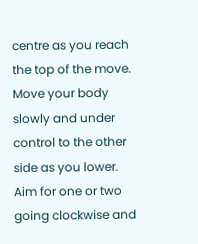centre as you reach the top of the move. Move your body slowly and under control to the other side as you lower. Aim for one or two going clockwise and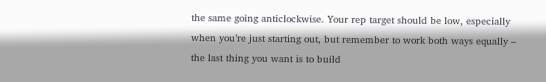the same going anticlockwise. Your rep target should be low, especially when you’re just starting out, but remember to work both ways equally – the last thing you want is to build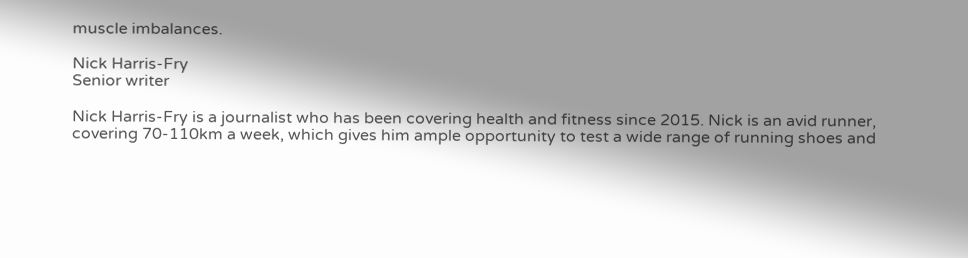muscle imbalances.

Nick Harris-Fry
Senior writer

Nick Harris-Fry is a journalist who has been covering health and fitness since 2015. Nick is an avid runner, covering 70-110km a week, which gives him ample opportunity to test a wide range of running shoes and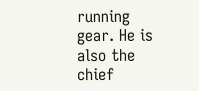running gear. He is also the chief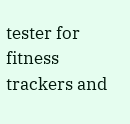tester for fitness trackers and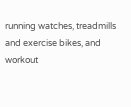running watches, treadmills and exercise bikes, and workout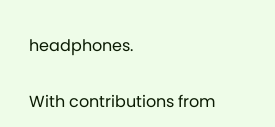headphones.

With contributions from